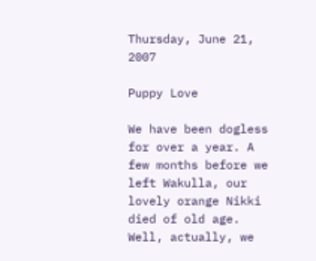Thursday, June 21, 2007

Puppy Love

We have been dogless for over a year. A few months before we left Wakulla, our lovely orange Nikki died of old age. Well, actually, we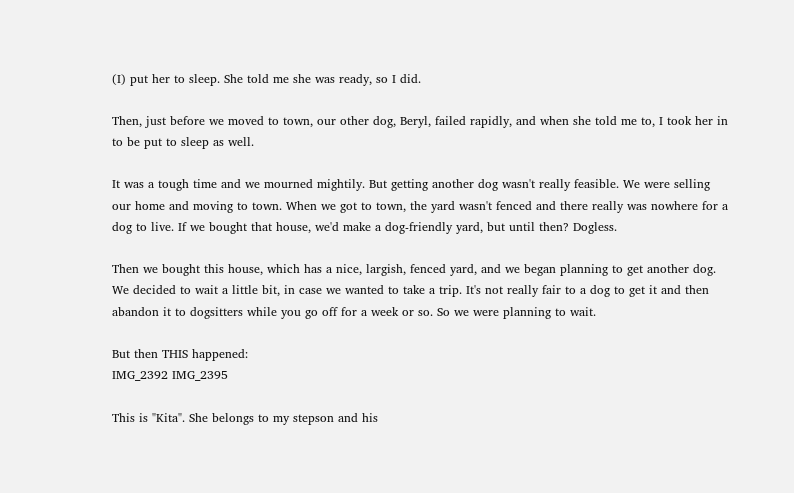(I) put her to sleep. She told me she was ready, so I did.

Then, just before we moved to town, our other dog, Beryl, failed rapidly, and when she told me to, I took her in to be put to sleep as well.

It was a tough time and we mourned mightily. But getting another dog wasn't really feasible. We were selling our home and moving to town. When we got to town, the yard wasn't fenced and there really was nowhere for a dog to live. If we bought that house, we'd make a dog-friendly yard, but until then? Dogless.

Then we bought this house, which has a nice, largish, fenced yard, and we began planning to get another dog. We decided to wait a little bit, in case we wanted to take a trip. It's not really fair to a dog to get it and then abandon it to dogsitters while you go off for a week or so. So we were planning to wait.

But then THIS happened:
IMG_2392 IMG_2395

This is "Kita". She belongs to my stepson and his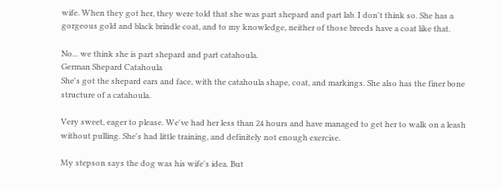wife. When they got her, they were told that she was part shepard and part lab. I don't think so. She has a gorgeous gold and black brindle coat, and to my knowledge, neither of those breeds have a coat like that.

No... we think she is part shepard and part catahoula.
German Shepard Catahoula
She's got the shepard ears and face, with the catahoula shape, coat, and markings. She also has the finer bone structure of a catahoula.

Very sweet, eager to please. We've had her less than 24 hours and have managed to get her to walk on a leash without pulling. She's had little training, and definitely not enough exercise.

My stepson says the dog was his wife's idea. But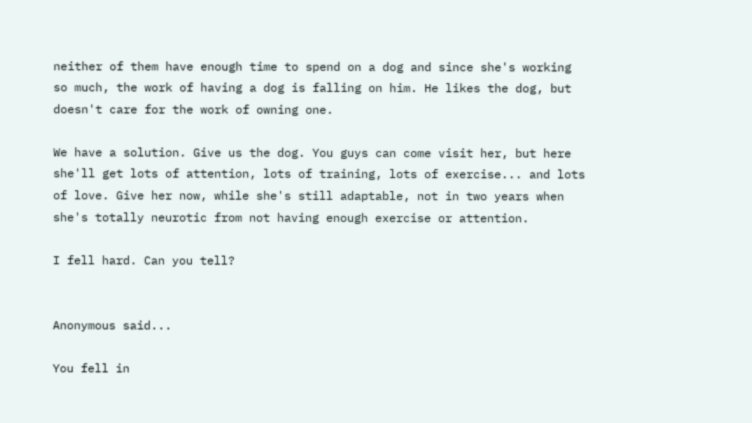neither of them have enough time to spend on a dog and since she's working so much, the work of having a dog is falling on him. He likes the dog, but doesn't care for the work of owning one.

We have a solution. Give us the dog. You guys can come visit her, but here she'll get lots of attention, lots of training, lots of exercise... and lots of love. Give her now, while she's still adaptable, not in two years when she's totally neurotic from not having enough exercise or attention.

I fell hard. Can you tell?


Anonymous said...

You fell in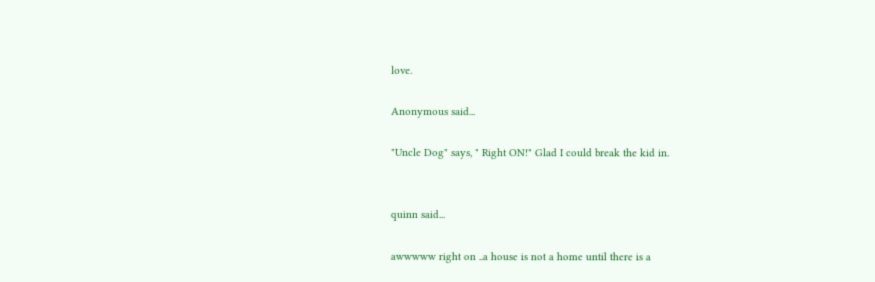love.

Anonymous said...

"Uncle Dog" says, " Right ON!" Glad I could break the kid in.


quinn said...

awwwww right on ..a house is not a home until there is a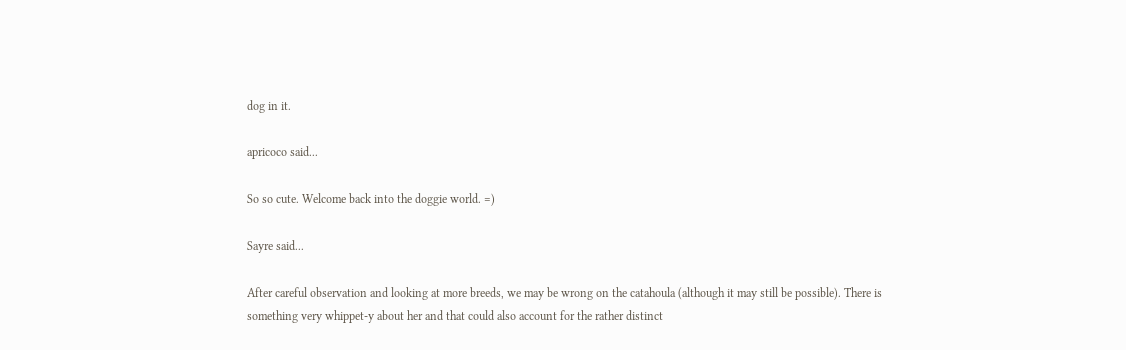dog in it.

apricoco said...

So so cute. Welcome back into the doggie world. =)

Sayre said...

After careful observation and looking at more breeds, we may be wrong on the catahoula (although it may still be possible). There is something very whippet-y about her and that could also account for the rather distinct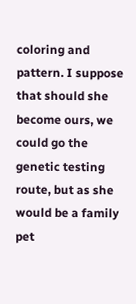coloring and pattern. I suppose that should she become ours, we could go the genetic testing route, but as she would be a family pet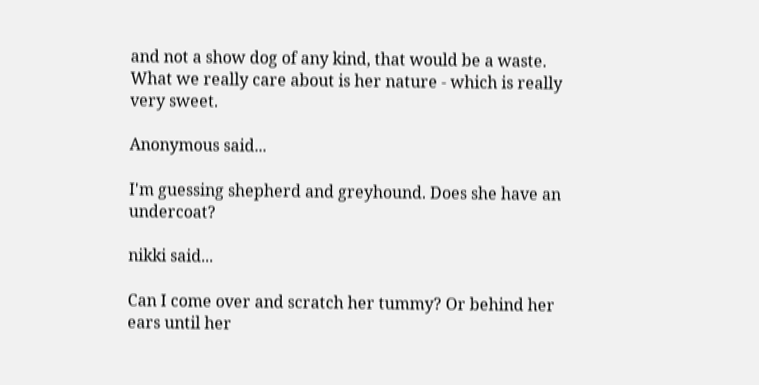and not a show dog of any kind, that would be a waste. What we really care about is her nature - which is really very sweet.

Anonymous said...

I'm guessing shepherd and greyhound. Does she have an undercoat?

nikki said...

Can I come over and scratch her tummy? Or behind her ears until her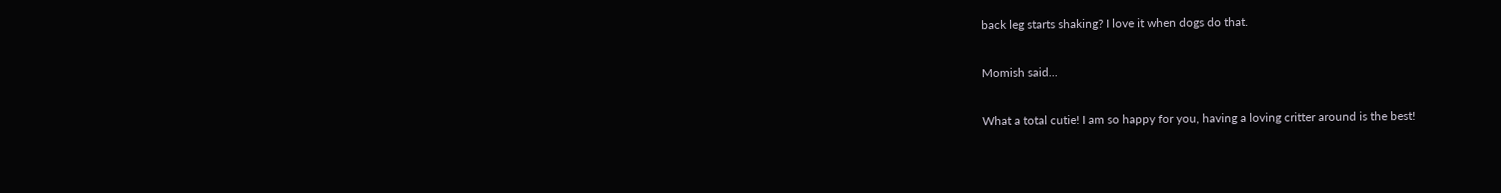back leg starts shaking? I love it when dogs do that.

Momish said...

What a total cutie! I am so happy for you, having a loving critter around is the best!